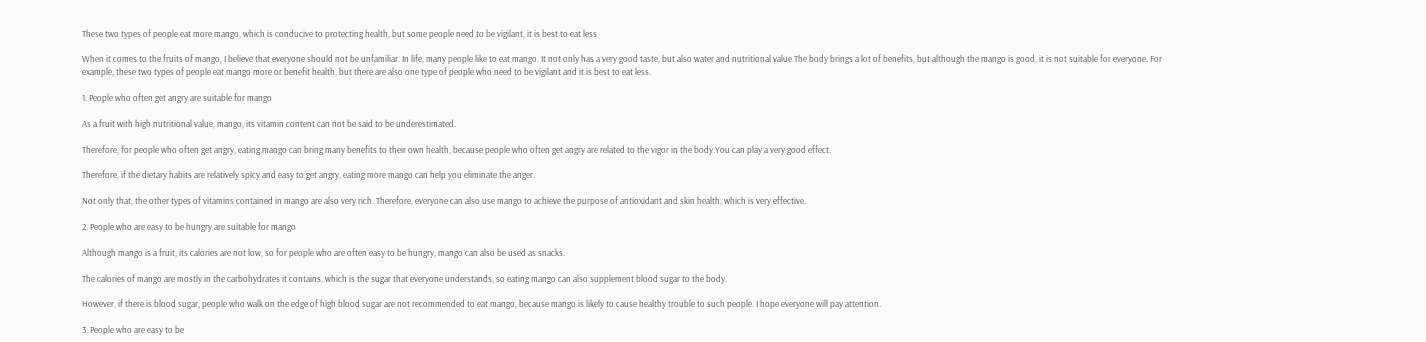These two types of people eat more mango, which is conducive to protecting health, but some people need to be vigilant, it is best to eat less

When it comes to the fruits of mango, I believe that everyone should not be unfamiliar. In life, many people like to eat mango. It not only has a very good taste, but also water and nutritional value.The body brings a lot of benefits, but although the mango is good, it is not suitable for everyone. For example, these two types of people eat mango more or benefit health, but there are also one type of people who need to be vigilant and it is best to eat less.

1. People who often get angry are suitable for mango

As a fruit with high nutritional value, mango, its vitamin content can not be said to be underestimated.

Therefore, for people who often get angry, eating mango can bring many benefits to their own health, because people who often get angry are related to the vigor in the body.You can play a very good effect.

Therefore, if the dietary habits are relatively spicy and easy to get angry, eating more mango can help you eliminate the anger.

Not only that, the other types of vitamins contained in mango are also very rich. Therefore, everyone can also use mango to achieve the purpose of antioxidant and skin health, which is very effective.

2. People who are easy to be hungry are suitable for mango

Although mango is a fruit, its calories are not low, so for people who are often easy to be hungry, mango can also be used as snacks.

The calories of mango are mostly in the carbohydrates it contains, which is the sugar that everyone understands, so eating mango can also supplement blood sugar to the body.

However, if there is blood sugar, people who walk on the edge of high blood sugar are not recommended to eat mango, because mango is likely to cause healthy trouble to such people. I hope everyone will pay attention.

3. People who are easy to be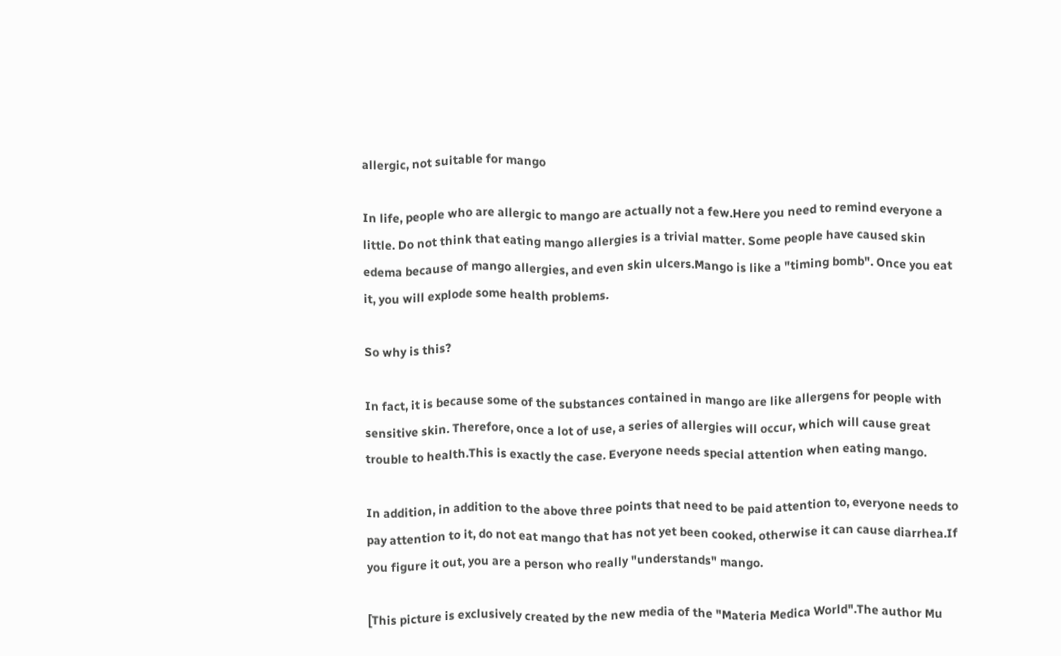allergic, not suitable for mango

In life, people who are allergic to mango are actually not a few.Here you need to remind everyone a little. Do not think that eating mango allergies is a trivial matter. Some people have caused skin edema because of mango allergies, and even skin ulcers.Mango is like a "timing bomb". Once you eat it, you will explode some health problems.

So why is this?

In fact, it is because some of the substances contained in mango are like allergens for people with sensitive skin. Therefore, once a lot of use, a series of allergies will occur, which will cause great trouble to health.This is exactly the case. Everyone needs special attention when eating mango.

In addition, in addition to the above three points that need to be paid attention to, everyone needs to pay attention to it, do not eat mango that has not yet been cooked, otherwise it can cause diarrhea.If you figure it out, you are a person who really "understands" mango.

[This picture is exclusively created by the new media of the "Materia Medica World".The author Mu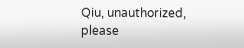Qiu, unauthorized, please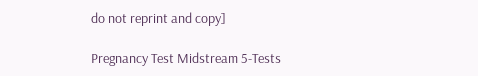do not reprint and copy]

Pregnancy Test Midstream 5-Tests